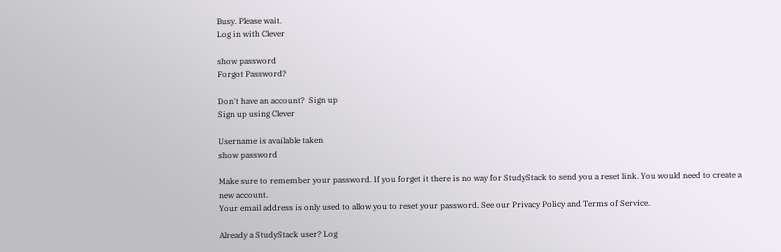Busy. Please wait.
Log in with Clever

show password
Forgot Password?

Don't have an account?  Sign up
Sign up using Clever

Username is available taken
show password

Make sure to remember your password. If you forget it there is no way for StudyStack to send you a reset link. You would need to create a new account.
Your email address is only used to allow you to reset your password. See our Privacy Policy and Terms of Service.

Already a StudyStack user? Log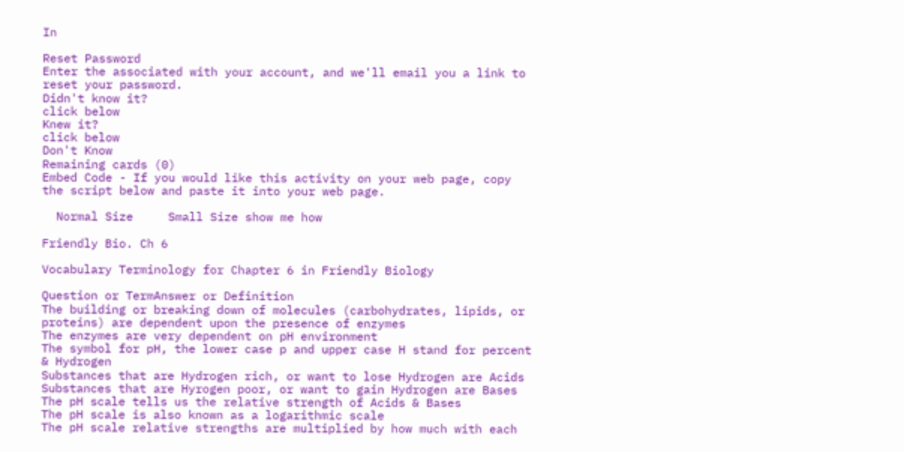In

Reset Password
Enter the associated with your account, and we'll email you a link to reset your password.
Didn't know it?
click below
Knew it?
click below
Don't Know
Remaining cards (0)
Embed Code - If you would like this activity on your web page, copy the script below and paste it into your web page.

  Normal Size     Small Size show me how

Friendly Bio. Ch 6

Vocabulary Terminology for Chapter 6 in Friendly Biology

Question or TermAnswer or Definition
The building or breaking down of molecules (carbohydrates, lipids, or proteins) are dependent upon the presence of enzymes
The enzymes are very dependent on pH environment
The symbol for pH, the lower case p and upper case H stand for percent & Hydrogen
Substances that are Hydrogen rich, or want to lose Hydrogen are Acids
Substances that are Hyrogen poor, or want to gain Hydrogen are Bases
The pH scale tells us the relative strength of Acids & Bases
The pH scale is also known as a logarithmic scale
The pH scale relative strengths are multiplied by how much with each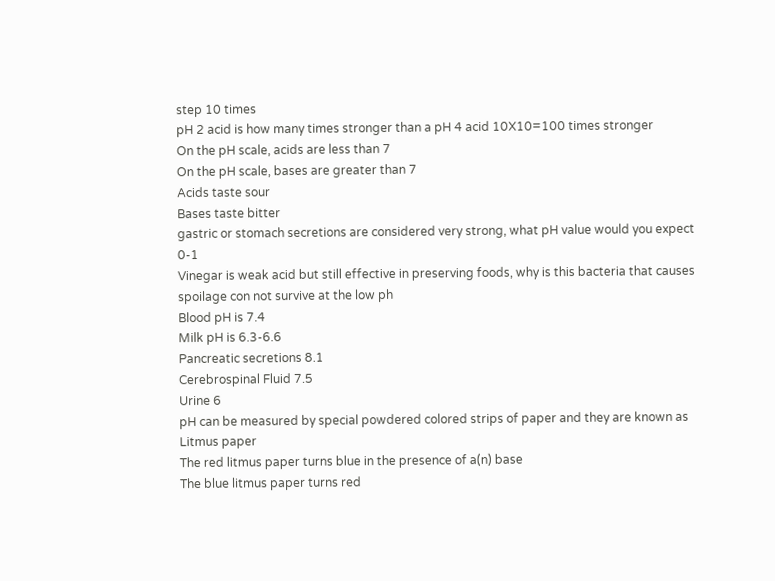step 10 times
pH 2 acid is how many times stronger than a pH 4 acid 10X10=100 times stronger
On the pH scale, acids are less than 7
On the pH scale, bases are greater than 7
Acids taste sour
Bases taste bitter
gastric or stomach secretions are considered very strong, what pH value would you expect 0-1
Vinegar is weak acid but still effective in preserving foods, why is this bacteria that causes spoilage con not survive at the low ph
Blood pH is 7.4
Milk pH is 6.3-6.6
Pancreatic secretions 8.1
Cerebrospinal Fluid 7.5
Urine 6
pH can be measured by special powdered colored strips of paper and they are known as Litmus paper
The red litmus paper turns blue in the presence of a(n) base
The blue litmus paper turns red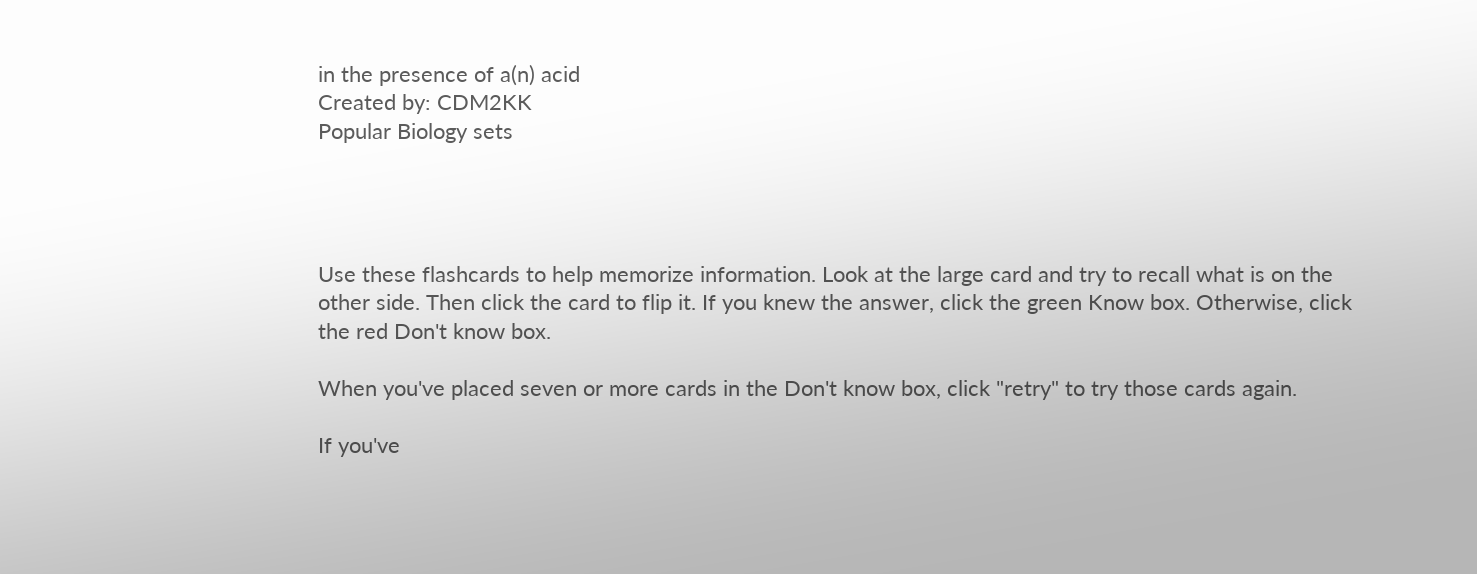in the presence of a(n) acid
Created by: CDM2KK
Popular Biology sets




Use these flashcards to help memorize information. Look at the large card and try to recall what is on the other side. Then click the card to flip it. If you knew the answer, click the green Know box. Otherwise, click the red Don't know box.

When you've placed seven or more cards in the Don't know box, click "retry" to try those cards again.

If you've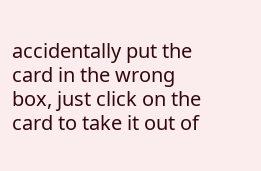accidentally put the card in the wrong box, just click on the card to take it out of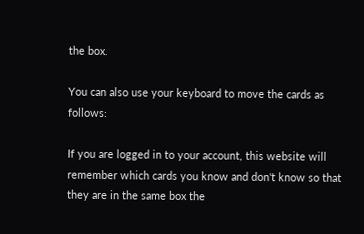the box.

You can also use your keyboard to move the cards as follows:

If you are logged in to your account, this website will remember which cards you know and don't know so that they are in the same box the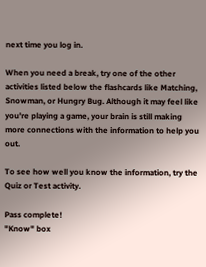next time you log in.

When you need a break, try one of the other activities listed below the flashcards like Matching, Snowman, or Hungry Bug. Although it may feel like you're playing a game, your brain is still making more connections with the information to help you out.

To see how well you know the information, try the Quiz or Test activity.

Pass complete!
"Know" box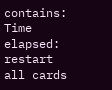contains:
Time elapsed:
restart all cards